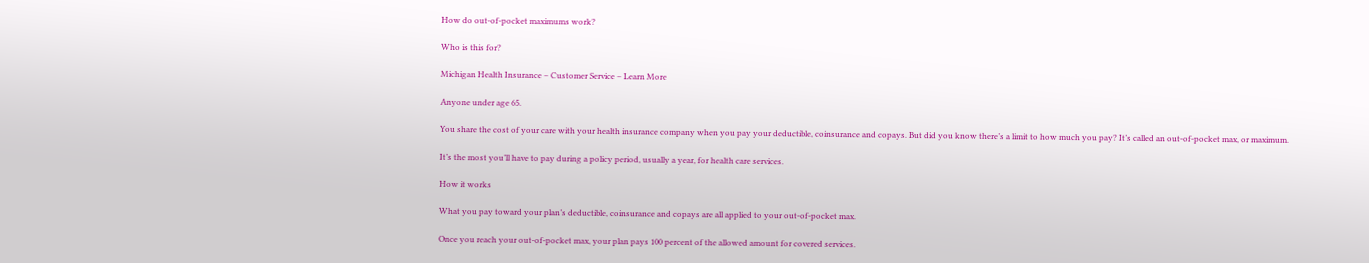How do out-of-pocket maximums work?

Who is this for?

Michigan Health Insurance – Customer Service – Learn More

Anyone under age 65.

You share the cost of your care with your health insurance company when you pay your deductible, coinsurance and copays. But did you know there’s a limit to how much you pay? It’s called an out-of-pocket max, or maximum.

It’s the most you’ll have to pay during a policy period, usually a year, for health care services.

How it works

What you pay toward your plan’s deductible, coinsurance and copays are all applied to your out-of-pocket max.

Once you reach your out-of-pocket max, your plan pays 100 percent of the allowed amount for covered services.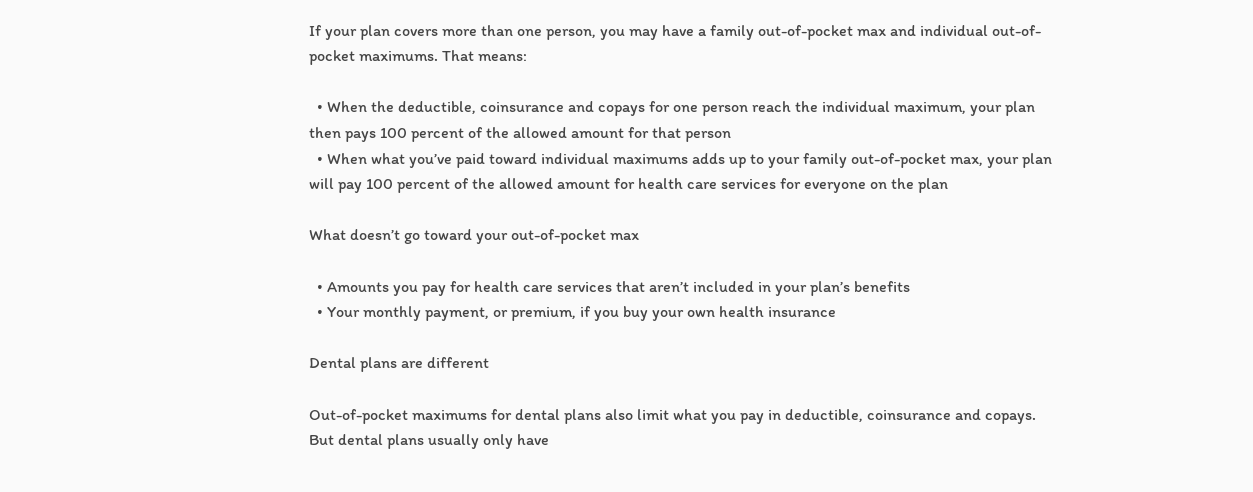If your plan covers more than one person, you may have a family out-of-pocket max and individual out-of-pocket maximums. That means:

  • When the deductible, coinsurance and copays for one person reach the individual maximum, your plan then pays 100 percent of the allowed amount for that person
  • When what you’ve paid toward individual maximums adds up to your family out-of-pocket max, your plan will pay 100 percent of the allowed amount for health care services for everyone on the plan

What doesn’t go toward your out-of-pocket max

  • Amounts you pay for health care services that aren’t included in your plan’s benefits
  • Your monthly payment, or premium, if you buy your own health insurance

Dental plans are different

Out-of-pocket maximums for dental plans also limit what you pay in deductible, coinsurance and copays. But dental plans usually only have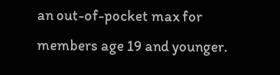an out-of-pocket max for members age 19 and younger.